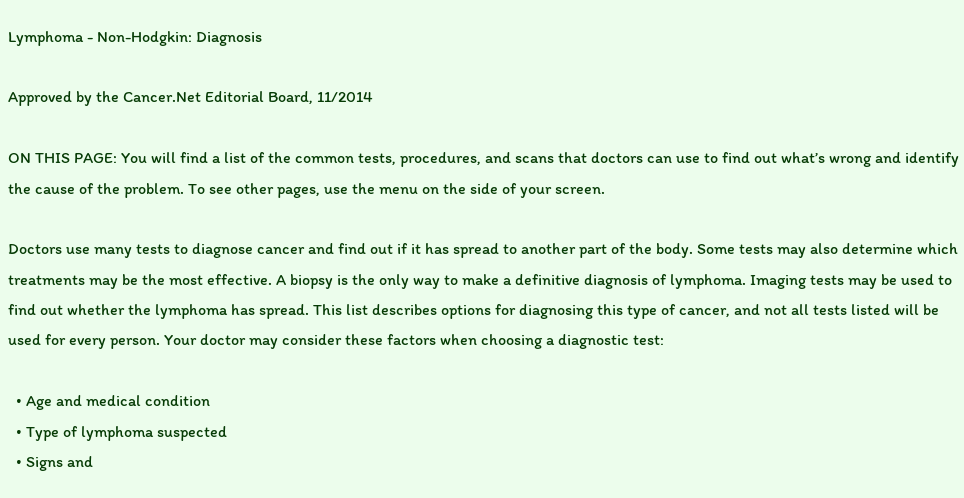Lymphoma - Non-Hodgkin: Diagnosis

Approved by the Cancer.Net Editorial Board, 11/2014

ON THIS PAGE: You will find a list of the common tests, procedures, and scans that doctors can use to find out what’s wrong and identify the cause of the problem. To see other pages, use the menu on the side of your screen.

Doctors use many tests to diagnose cancer and find out if it has spread to another part of the body. Some tests may also determine which treatments may be the most effective. A biopsy is the only way to make a definitive diagnosis of lymphoma. Imaging tests may be used to find out whether the lymphoma has spread. This list describes options for diagnosing this type of cancer, and not all tests listed will be used for every person. Your doctor may consider these factors when choosing a diagnostic test:

  • Age and medical condition
  • Type of lymphoma suspected
  • Signs and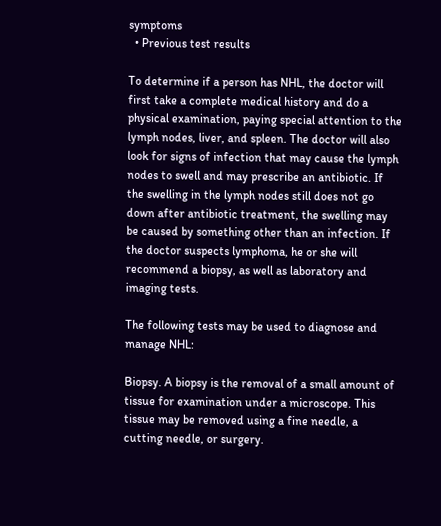symptoms
  • Previous test results

To determine if a person has NHL, the doctor will first take a complete medical history and do a physical examination, paying special attention to the lymph nodes, liver, and spleen. The doctor will also look for signs of infection that may cause the lymph nodes to swell and may prescribe an antibiotic. If the swelling in the lymph nodes still does not go down after antibiotic treatment, the swelling may be caused by something other than an infection. If the doctor suspects lymphoma, he or she will recommend a biopsy, as well as laboratory and imaging tests.

The following tests may be used to diagnose and manage NHL:

Biopsy. A biopsy is the removal of a small amount of tissue for examination under a microscope. This tissue may be removed using a fine needle, a cutting needle, or surgery.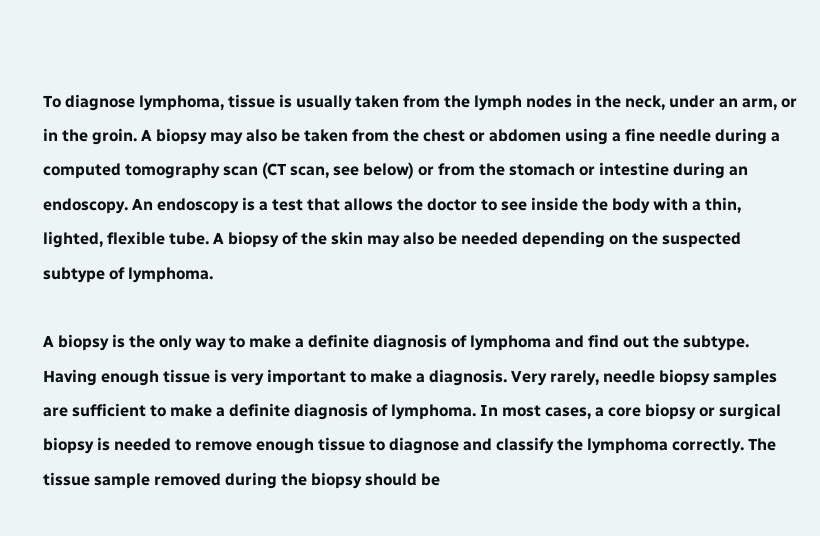To diagnose lymphoma, tissue is usually taken from the lymph nodes in the neck, under an arm, or in the groin. A biopsy may also be taken from the chest or abdomen using a fine needle during a computed tomography scan (CT scan, see below) or from the stomach or intestine during an endoscopy. An endoscopy is a test that allows the doctor to see inside the body with a thin, lighted, flexible tube. A biopsy of the skin may also be needed depending on the suspected subtype of lymphoma.

A biopsy is the only way to make a definite diagnosis of lymphoma and find out the subtype. Having enough tissue is very important to make a diagnosis. Very rarely, needle biopsy samples are sufficient to make a definite diagnosis of lymphoma. In most cases, a core biopsy or surgical biopsy is needed to remove enough tissue to diagnose and classify the lymphoma correctly. The tissue sample removed during the biopsy should be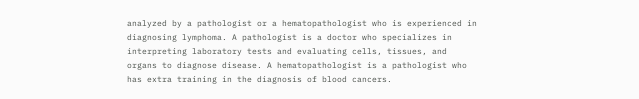analyzed by a pathologist or a hematopathologist who is experienced in diagnosing lymphoma. A pathologist is a doctor who specializes in interpreting laboratory tests and evaluating cells, tissues, and organs to diagnose disease. A hematopathologist is a pathologist who has extra training in the diagnosis of blood cancers.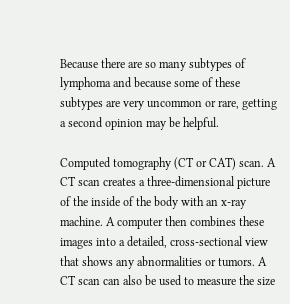Because there are so many subtypes of lymphoma and because some of these subtypes are very uncommon or rare, getting a second opinion may be helpful.

Computed tomography (CT or CAT) scan. A CT scan creates a three-dimensional picture of the inside of the body with an x-ray machine. A computer then combines these images into a detailed, cross-sectional view that shows any abnormalities or tumors. A CT scan can also be used to measure the size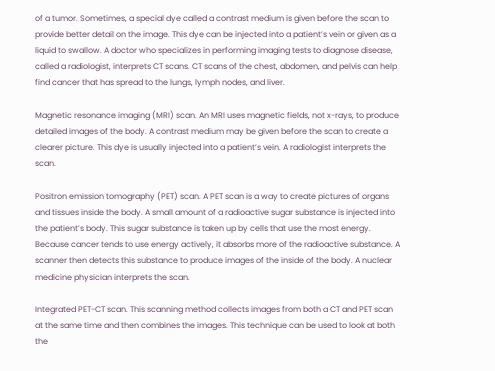of a tumor. Sometimes, a special dye called a contrast medium is given before the scan to provide better detail on the image. This dye can be injected into a patient’s vein or given as a liquid to swallow. A doctor who specializes in performing imaging tests to diagnose disease, called a radiologist, interprets CT scans. CT scans of the chest, abdomen, and pelvis can help find cancer that has spread to the lungs, lymph nodes, and liver.

Magnetic resonance imaging (MRI) scan. An MRI uses magnetic fields, not x-rays, to produce detailed images of the body. A contrast medium may be given before the scan to create a clearer picture. This dye is usually injected into a patient’s vein. A radiologist interprets the scan.

Positron emission tomography (PET) scan. A PET scan is a way to create pictures of organs and tissues inside the body. A small amount of a radioactive sugar substance is injected into the patient’s body. This sugar substance is taken up by cells that use the most energy. Because cancer tends to use energy actively, it absorbs more of the radioactive substance. A scanner then detects this substance to produce images of the inside of the body. A nuclear medicine physician interprets the scan.

Integrated PET-CT scan. This scanning method collects images from both a CT and PET scan at the same time and then combines the images. This technique can be used to look at both the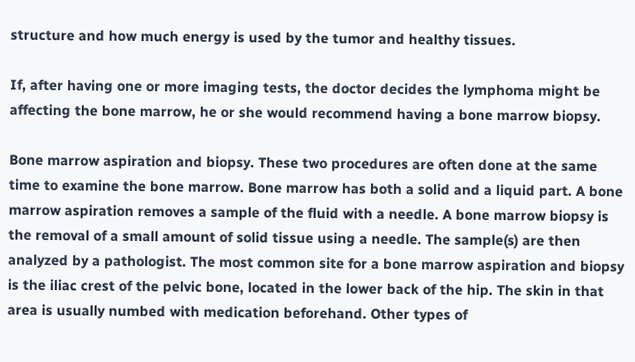structure and how much energy is used by the tumor and healthy tissues.

If, after having one or more imaging tests, the doctor decides the lymphoma might be affecting the bone marrow, he or she would recommend having a bone marrow biopsy.

Bone marrow aspiration and biopsy. These two procedures are often done at the same time to examine the bone marrow. Bone marrow has both a solid and a liquid part. A bone marrow aspiration removes a sample of the fluid with a needle. A bone marrow biopsy is the removal of a small amount of solid tissue using a needle. The sample(s) are then analyzed by a pathologist. The most common site for a bone marrow aspiration and biopsy is the iliac crest of the pelvic bone, located in the lower back of the hip. The skin in that area is usually numbed with medication beforehand. Other types of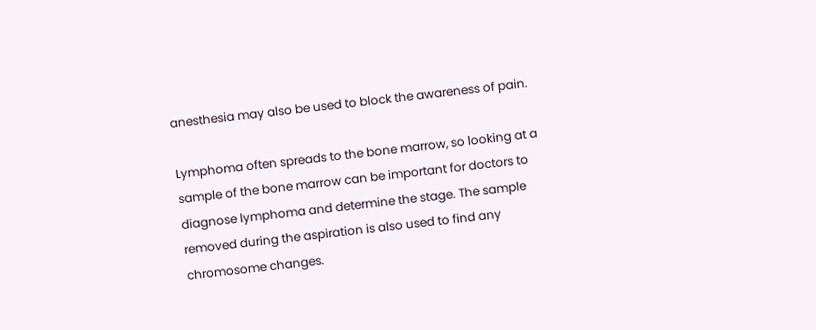anesthesia may also be used to block the awareness of pain.

Lymphoma often spreads to the bone marrow, so looking at a sample of the bone marrow can be important for doctors to diagnose lymphoma and determine the stage. The sample removed during the aspiration is also used to find any chromosome changes.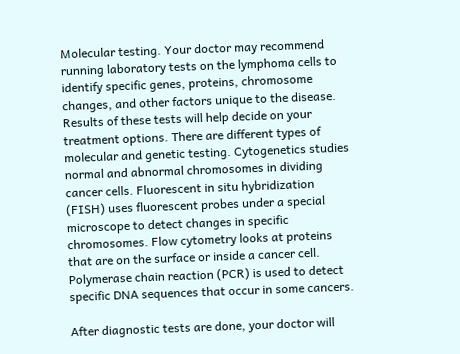Molecular testing. Your doctor may recommend running laboratory tests on the lymphoma cells to identify specific genes, proteins, chromosome changes, and other factors unique to the disease. Results of these tests will help decide on your treatment options. There are different types of molecular and genetic testing. Cytogenetics studies normal and abnormal chromosomes in dividing cancer cells. Fluorescent in situ hybridization (FISH) uses fluorescent probes under a special microscope to detect changes in specific chromosomes. Flow cytometry looks at proteins that are on the surface or inside a cancer cell. Polymerase chain reaction (PCR) is used to detect specific DNA sequences that occur in some cancers.

After diagnostic tests are done, your doctor will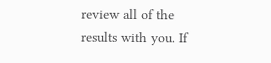review all of the results with you. If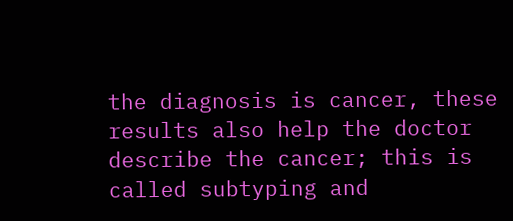the diagnosis is cancer, these results also help the doctor describe the cancer; this is called subtyping and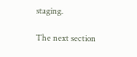staging.

The next section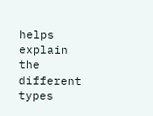helps explain the different types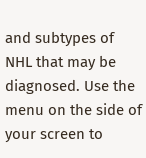and subtypes of NHL that may be diagnosed. Use the menu on the side of your screen to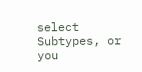select Subtypes, or you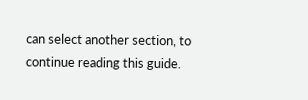can select another section, to continue reading this guide.